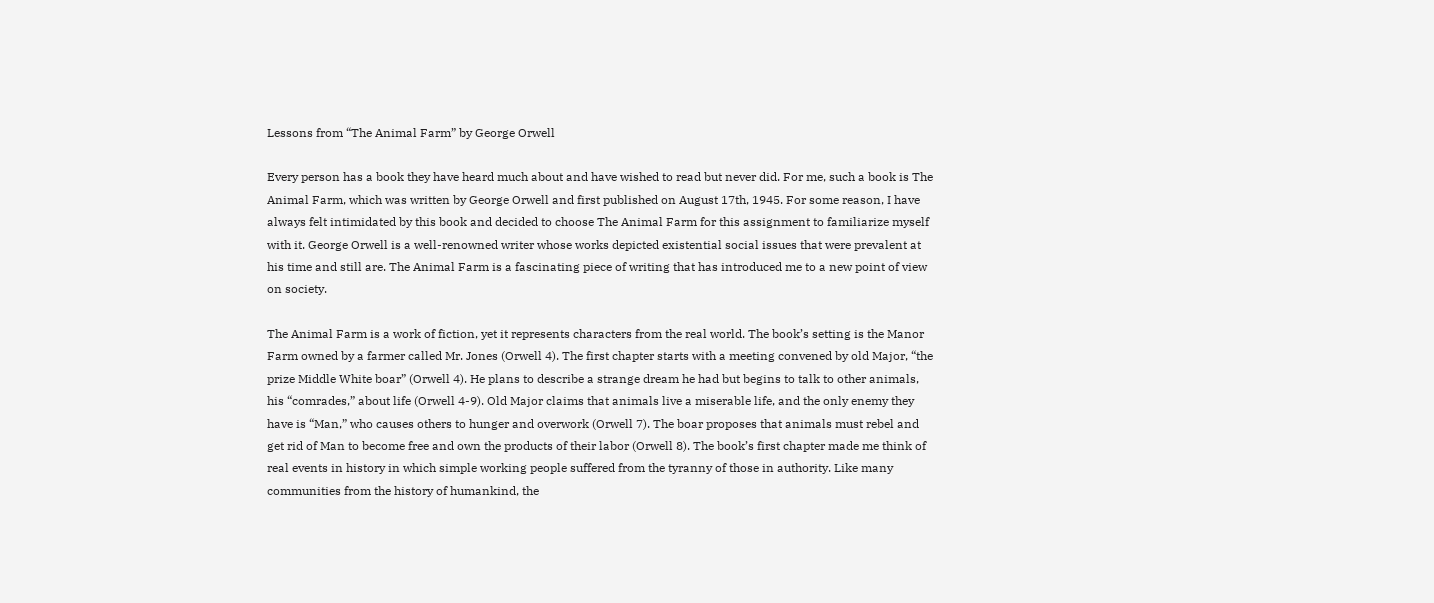Lessons from “The Animal Farm” by George Orwell

Every person has a book they have heard much about and have wished to read but never did. For me, such a book is The Animal Farm, which was written by George Orwell and first published on August 17th, 1945. For some reason, I have always felt intimidated by this book and decided to choose The Animal Farm for this assignment to familiarize myself with it. George Orwell is a well-renowned writer whose works depicted existential social issues that were prevalent at his time and still are. The Animal Farm is a fascinating piece of writing that has introduced me to a new point of view on society.

The Animal Farm is a work of fiction, yet it represents characters from the real world. The book’s setting is the Manor Farm owned by a farmer called Mr. Jones (Orwell 4). The first chapter starts with a meeting convened by old Major, “the prize Middle White boar” (Orwell 4). He plans to describe a strange dream he had but begins to talk to other animals, his “comrades,” about life (Orwell 4-9). Old Major claims that animals live a miserable life, and the only enemy they have is “Man,” who causes others to hunger and overwork (Orwell 7). The boar proposes that animals must rebel and get rid of Man to become free and own the products of their labor (Orwell 8). The book’s first chapter made me think of real events in history in which simple working people suffered from the tyranny of those in authority. Like many communities from the history of humankind, the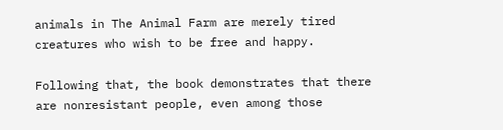animals in The Animal Farm are merely tired creatures who wish to be free and happy.

Following that, the book demonstrates that there are nonresistant people, even among those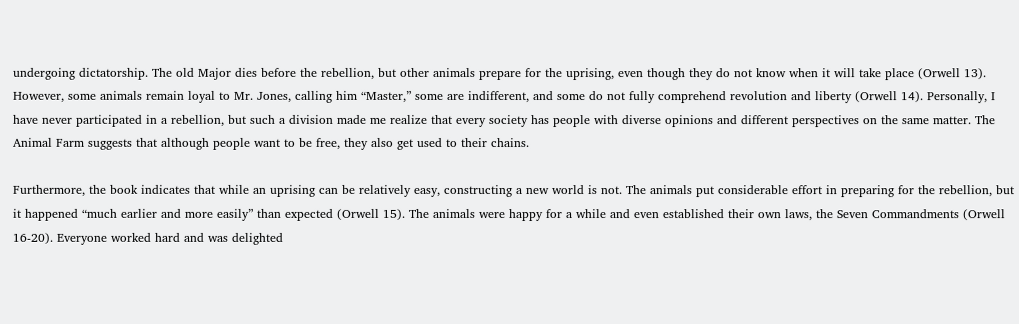undergoing dictatorship. The old Major dies before the rebellion, but other animals prepare for the uprising, even though they do not know when it will take place (Orwell 13). However, some animals remain loyal to Mr. Jones, calling him “Master,” some are indifferent, and some do not fully comprehend revolution and liberty (Orwell 14). Personally, I have never participated in a rebellion, but such a division made me realize that every society has people with diverse opinions and different perspectives on the same matter. The Animal Farm suggests that although people want to be free, they also get used to their chains.

Furthermore, the book indicates that while an uprising can be relatively easy, constructing a new world is not. The animals put considerable effort in preparing for the rebellion, but it happened “much earlier and more easily” than expected (Orwell 15). The animals were happy for a while and even established their own laws, the Seven Commandments (Orwell 16-20). Everyone worked hard and was delighted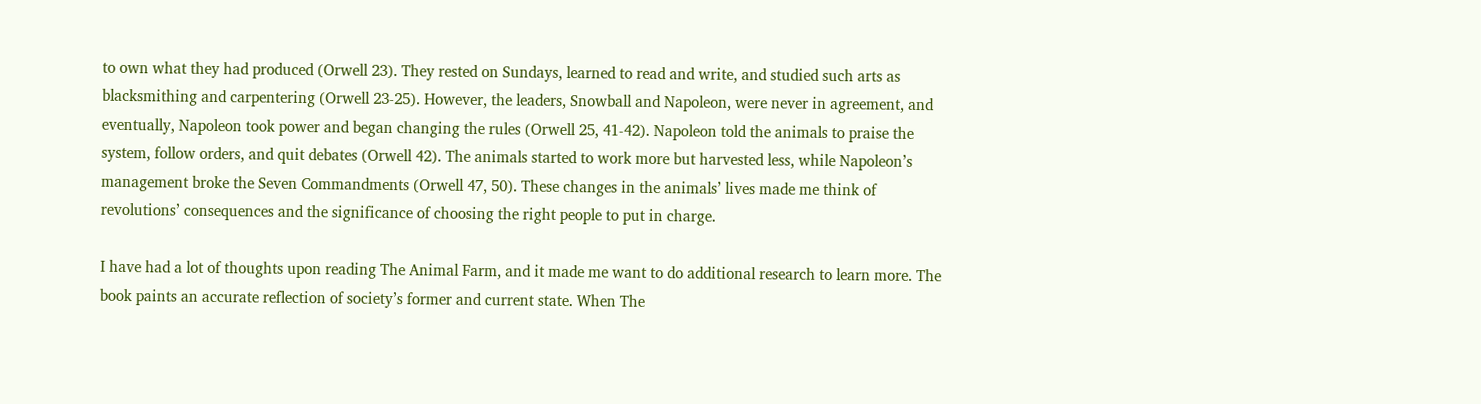to own what they had produced (Orwell 23). They rested on Sundays, learned to read and write, and studied such arts as blacksmithing and carpentering (Orwell 23-25). However, the leaders, Snowball and Napoleon, were never in agreement, and eventually, Napoleon took power and began changing the rules (Orwell 25, 41-42). Napoleon told the animals to praise the system, follow orders, and quit debates (Orwell 42). The animals started to work more but harvested less, while Napoleon’s management broke the Seven Commandments (Orwell 47, 50). These changes in the animals’ lives made me think of revolutions’ consequences and the significance of choosing the right people to put in charge.

I have had a lot of thoughts upon reading The Animal Farm, and it made me want to do additional research to learn more. The book paints an accurate reflection of society’s former and current state. When The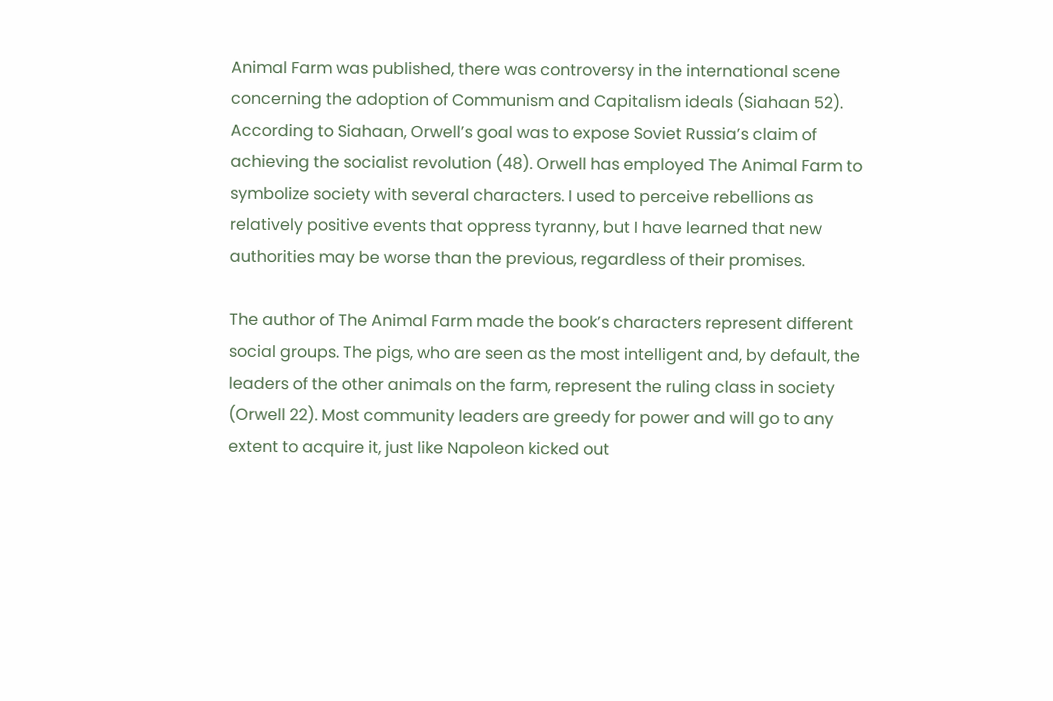Animal Farm was published, there was controversy in the international scene concerning the adoption of Communism and Capitalism ideals (Siahaan 52). According to Siahaan, Orwell’s goal was to expose Soviet Russia’s claim of achieving the socialist revolution (48). Orwell has employed The Animal Farm to symbolize society with several characters. I used to perceive rebellions as relatively positive events that oppress tyranny, but I have learned that new authorities may be worse than the previous, regardless of their promises.

The author of The Animal Farm made the book’s characters represent different social groups. The pigs, who are seen as the most intelligent and, by default, the leaders of the other animals on the farm, represent the ruling class in society (Orwell 22). Most community leaders are greedy for power and will go to any extent to acquire it, just like Napoleon kicked out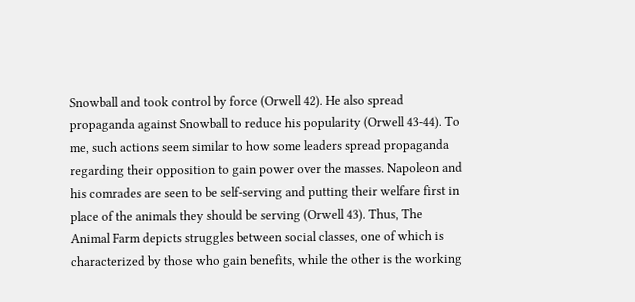Snowball and took control by force (Orwell 42). He also spread propaganda against Snowball to reduce his popularity (Orwell 43-44). To me, such actions seem similar to how some leaders spread propaganda regarding their opposition to gain power over the masses. Napoleon and his comrades are seen to be self-serving and putting their welfare first in place of the animals they should be serving (Orwell 43). Thus, The Animal Farm depicts struggles between social classes, one of which is characterized by those who gain benefits, while the other is the working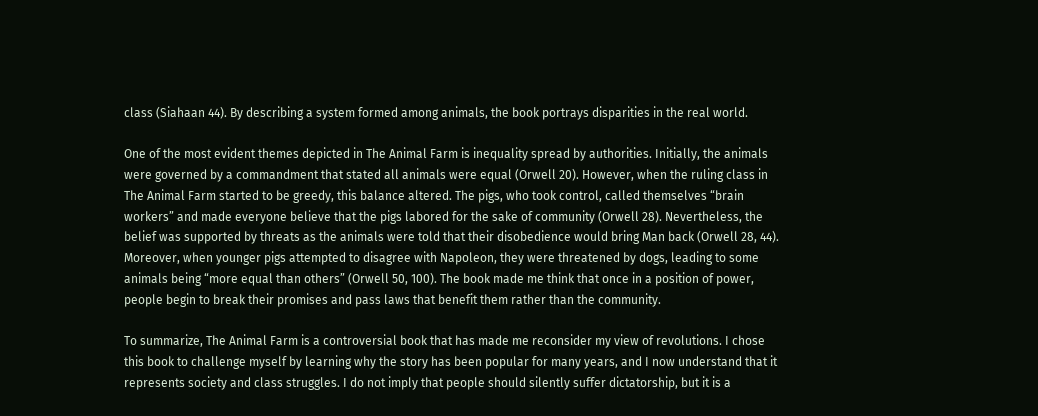class (Siahaan 44). By describing a system formed among animals, the book portrays disparities in the real world.

One of the most evident themes depicted in The Animal Farm is inequality spread by authorities. Initially, the animals were governed by a commandment that stated all animals were equal (Orwell 20). However, when the ruling class in The Animal Farm started to be greedy, this balance altered. The pigs, who took control, called themselves “brain workers” and made everyone believe that the pigs labored for the sake of community (Orwell 28). Nevertheless, the belief was supported by threats as the animals were told that their disobedience would bring Man back (Orwell 28, 44). Moreover, when younger pigs attempted to disagree with Napoleon, they were threatened by dogs, leading to some animals being “more equal than others” (Orwell 50, 100). The book made me think that once in a position of power, people begin to break their promises and pass laws that benefit them rather than the community.

To summarize, The Animal Farm is a controversial book that has made me reconsider my view of revolutions. I chose this book to challenge myself by learning why the story has been popular for many years, and I now understand that it represents society and class struggles. I do not imply that people should silently suffer dictatorship, but it is a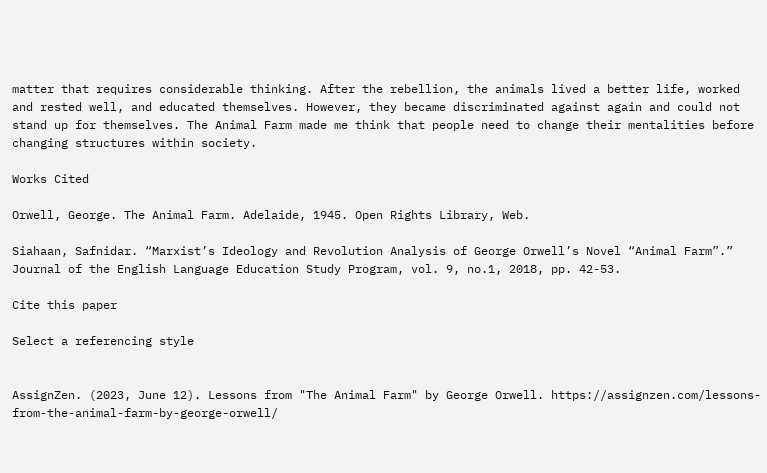matter that requires considerable thinking. After the rebellion, the animals lived a better life, worked and rested well, and educated themselves. However, they became discriminated against again and could not stand up for themselves. The Animal Farm made me think that people need to change their mentalities before changing structures within society.

Works Cited

Orwell, George. The Animal Farm. Adelaide, 1945. Open Rights Library, Web.

Siahaan, Safnidar. “Marxist’s Ideology and Revolution Analysis of George Orwell’s Novel “Animal Farm”.” Journal of the English Language Education Study Program, vol. 9, no.1, 2018, pp. 42-53.

Cite this paper

Select a referencing style


AssignZen. (2023, June 12). Lessons from "The Animal Farm" by George Orwell. https://assignzen.com/lessons-from-the-animal-farm-by-george-orwell/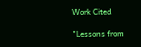Work Cited

"Lessons from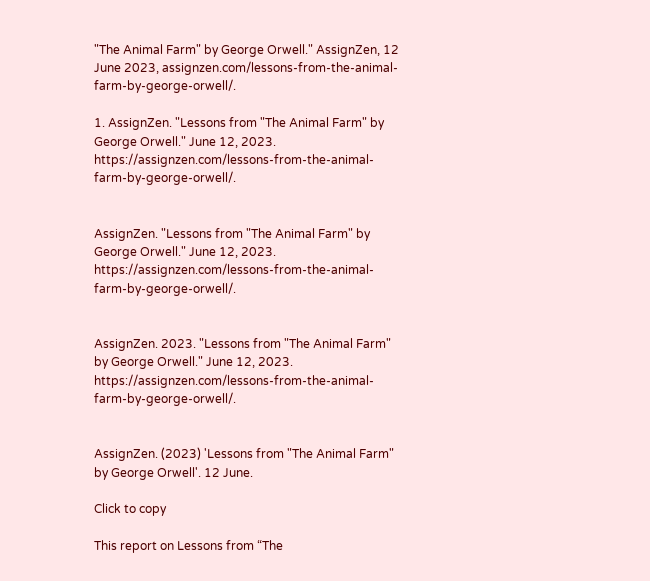"The Animal Farm" by George Orwell." AssignZen, 12 June 2023, assignzen.com/lessons-from-the-animal-farm-by-george-orwell/.

1. AssignZen. "Lessons from "The Animal Farm" by George Orwell." June 12, 2023. https://assignzen.com/lessons-from-the-animal-farm-by-george-orwell/.


AssignZen. "Lessons from "The Animal Farm" by George Orwell." June 12, 2023. https://assignzen.com/lessons-from-the-animal-farm-by-george-orwell/.


AssignZen. 2023. "Lessons from "The Animal Farm" by George Orwell." June 12, 2023. https://assignzen.com/lessons-from-the-animal-farm-by-george-orwell/.


AssignZen. (2023) 'Lessons from "The Animal Farm" by George Orwell'. 12 June.

Click to copy

This report on Lessons from “The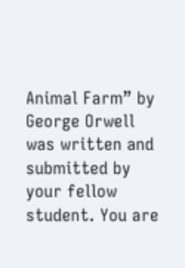Animal Farm” by George Orwell was written and submitted by your fellow student. You are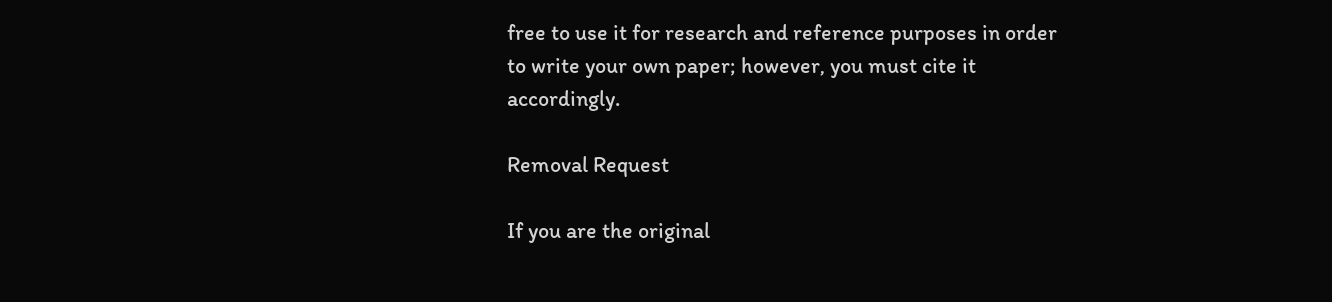free to use it for research and reference purposes in order to write your own paper; however, you must cite it accordingly.

Removal Request

If you are the original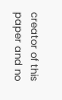creator of this paper and no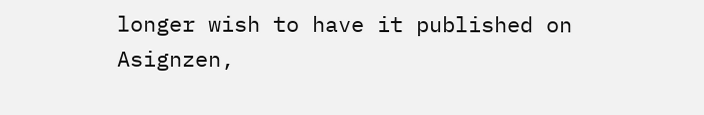longer wish to have it published on Asignzen,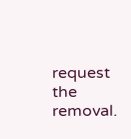request the removal.